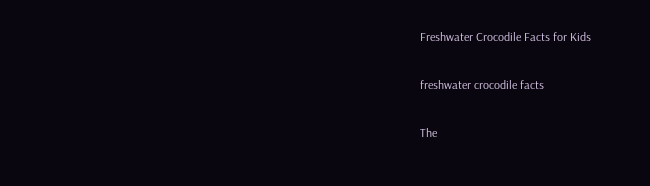Freshwater Crocodile Facts for Kids

freshwater crocodile facts

The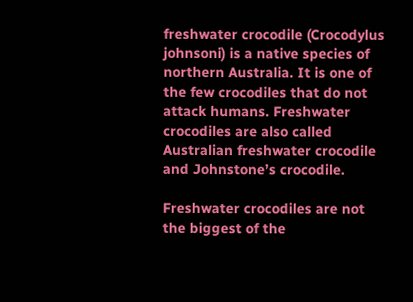freshwater crocodile (Crocodylus johnsoni) is a native species of northern Australia. It is one of the few crocodiles that do not attack humans. Freshwater crocodiles are also called Australian freshwater crocodile and Johnstone’s crocodile.

Freshwater crocodiles are not the biggest of the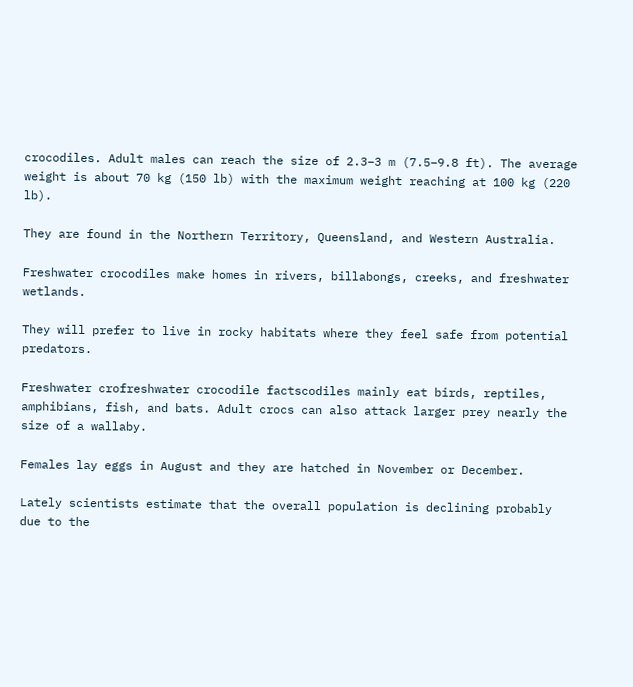crocodiles. Adult males can reach the size of 2.3–3 m (7.5–9.8 ft). The average weight is about 70 kg (150 lb) with the maximum weight reaching at 100 kg (220 lb).

They are found in the Northern Territory, Queensland, and Western Australia.

Freshwater crocodiles make homes in rivers, billabongs, creeks, and freshwater wetlands.

They will prefer to live in rocky habitats where they feel safe from potential predators.

Freshwater crofreshwater crocodile factscodiles mainly eat birds, reptiles, amphibians, fish, and bats. Adult crocs can also attack larger prey nearly the size of a wallaby.

Females lay eggs in August and they are hatched in November or December.

Lately scientists estimate that the overall population is declining probably due to the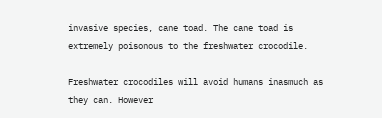invasive species, cane toad. The cane toad is extremely poisonous to the freshwater crocodile.

Freshwater crocodiles will avoid humans inasmuch as they can. However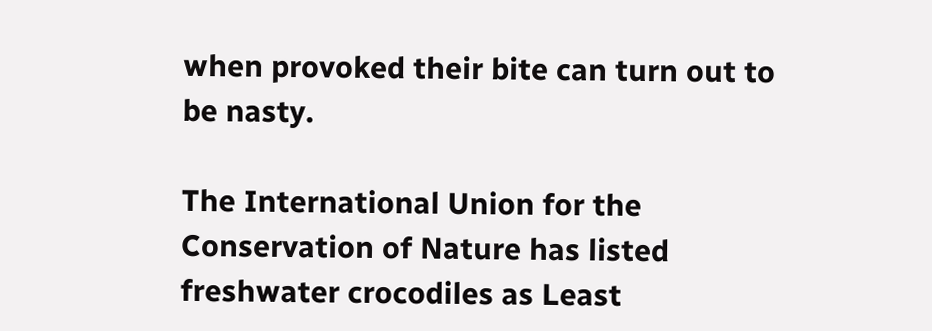when provoked their bite can turn out to be nasty.

The International Union for the Conservation of Nature has listed freshwater crocodiles as Least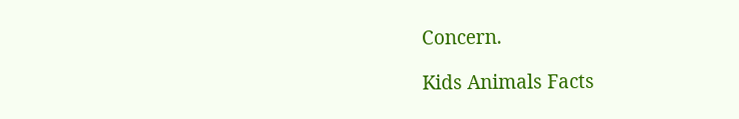Concern.

Kids Animals Facts